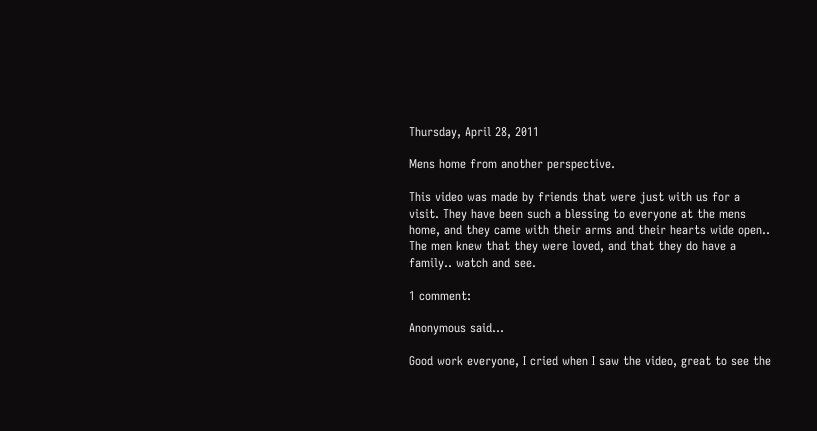Thursday, April 28, 2011

Mens home from another perspective.

This video was made by friends that were just with us for a visit. They have been such a blessing to everyone at the mens home, and they came with their arms and their hearts wide open.. The men knew that they were loved, and that they do have a family.. watch and see.

1 comment:

Anonymous said...

Good work everyone, I cried when I saw the video, great to see the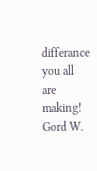differance you all are making!
Gord W.